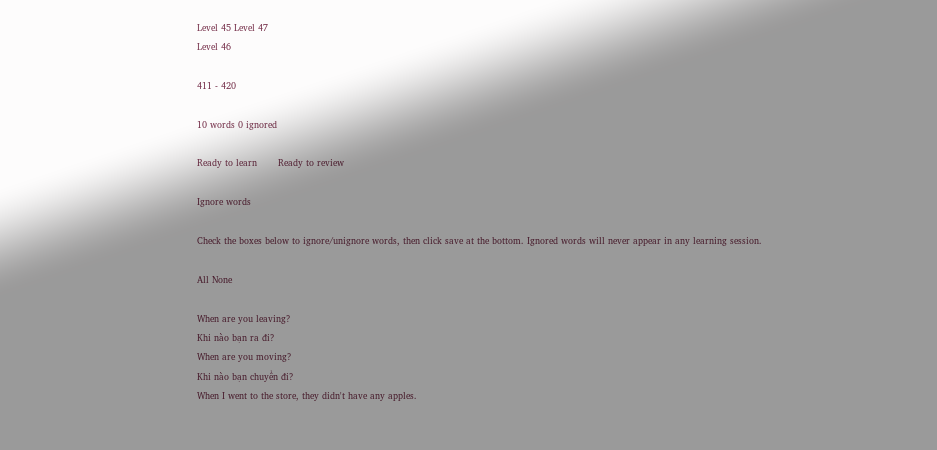Level 45 Level 47
Level 46

411 - 420

10 words 0 ignored

Ready to learn       Ready to review

Ignore words

Check the boxes below to ignore/unignore words, then click save at the bottom. Ignored words will never appear in any learning session.

All None

When are you leaving?
Khi nào bạn ra đi?
When are you moving?
Khi nào bạn chuyển đi?
When I went to the store, they didn't have any apples.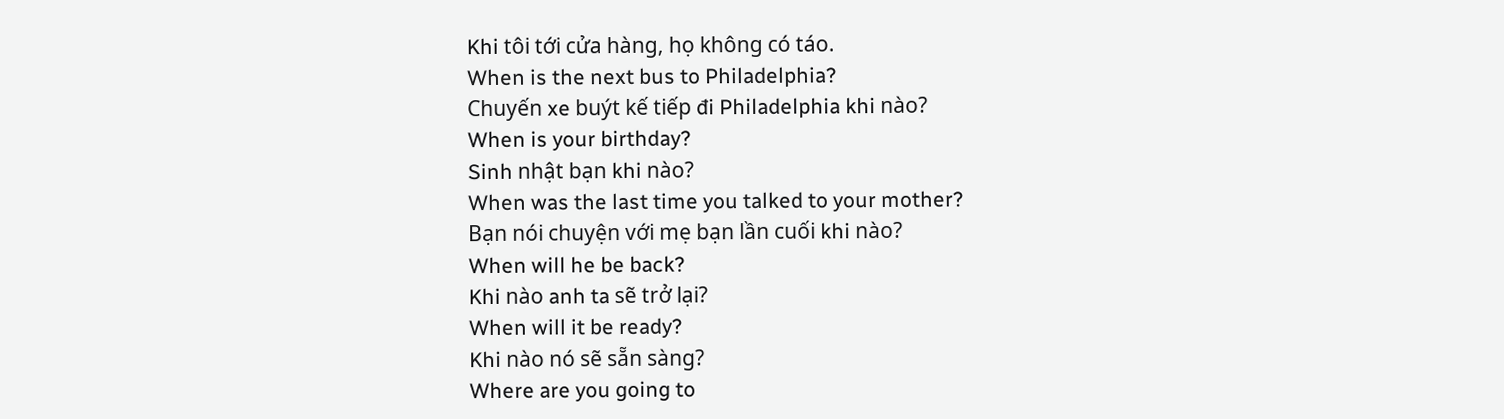Khi tôi tới cửa hàng, họ không có táo.
When is the next bus to Philadelphia?
Chuyến xe buýt kế tiếp đi Philadelphia khi nào?
When is your birthday?
Sinh nhật bạn khi nào?
When was the last time you talked to your mother?
Bạn nói chuyện với mẹ bạn lần cuối khi nào?
When will he be back?
Khi nào anh ta sẽ trở lại?
When will it be ready?
Khi nào nó sẽ sẵn sàng?
Where are you going to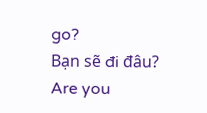go?
Bạn sẽ đi đâu?
Are you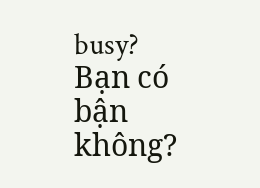busy?
Bạn có bận không?